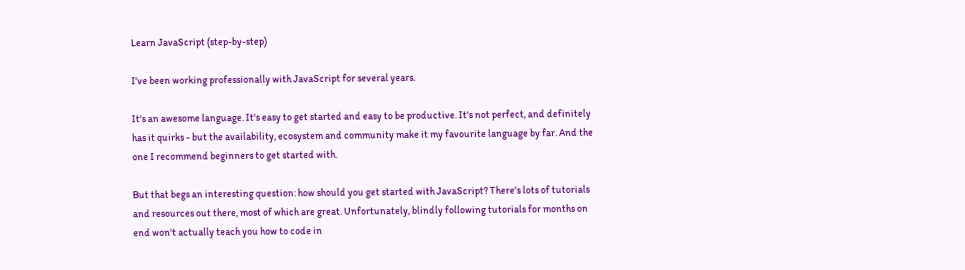Learn JavaScript (step-by-step)

I've been working professionally with JavaScript for several years.

It's an awesome language. It's easy to get started and easy to be productive. It's not perfect, and definitely has it quirks - but the availability, ecosystem and community make it my favourite language by far. And the one I recommend beginners to get started with.

But that begs an interesting question: how should you get started with JavaScript? There's lots of tutorials and resources out there, most of which are great. Unfortunately, blindly following tutorials for months on end won't actually teach you how to code in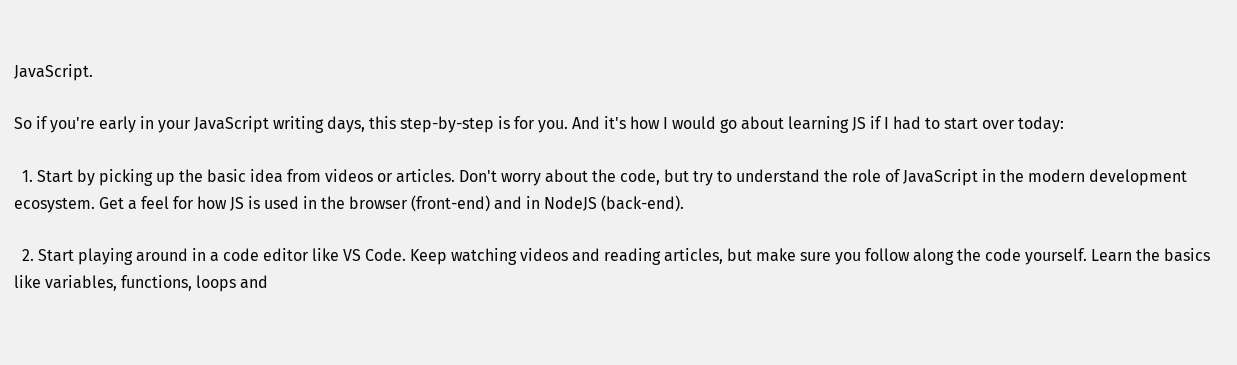JavaScript.

So if you're early in your JavaScript writing days, this step-by-step is for you. And it's how I would go about learning JS if I had to start over today:

  1. Start by picking up the basic idea from videos or articles. Don't worry about the code, but try to understand the role of JavaScript in the modern development ecosystem. Get a feel for how JS is used in the browser (front-end) and in NodeJS (back-end).

  2. Start playing around in a code editor like VS Code. Keep watching videos and reading articles, but make sure you follow along the code yourself. Learn the basics like variables, functions, loops and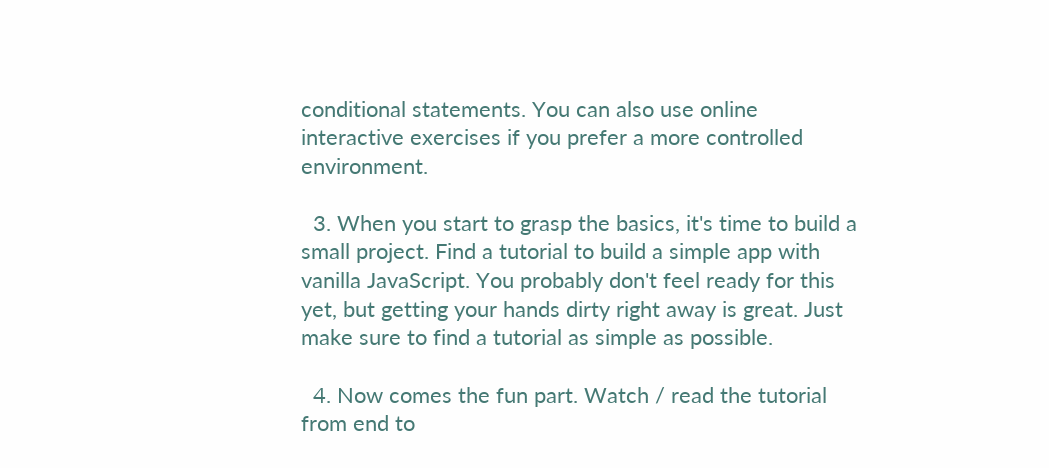conditional statements. You can also use online interactive exercises if you prefer a more controlled environment.

  3. When you start to grasp the basics, it's time to build a small project. Find a tutorial to build a simple app with vanilla JavaScript. You probably don't feel ready for this yet, but getting your hands dirty right away is great. Just make sure to find a tutorial as simple as possible.

  4. Now comes the fun part. Watch / read the tutorial from end to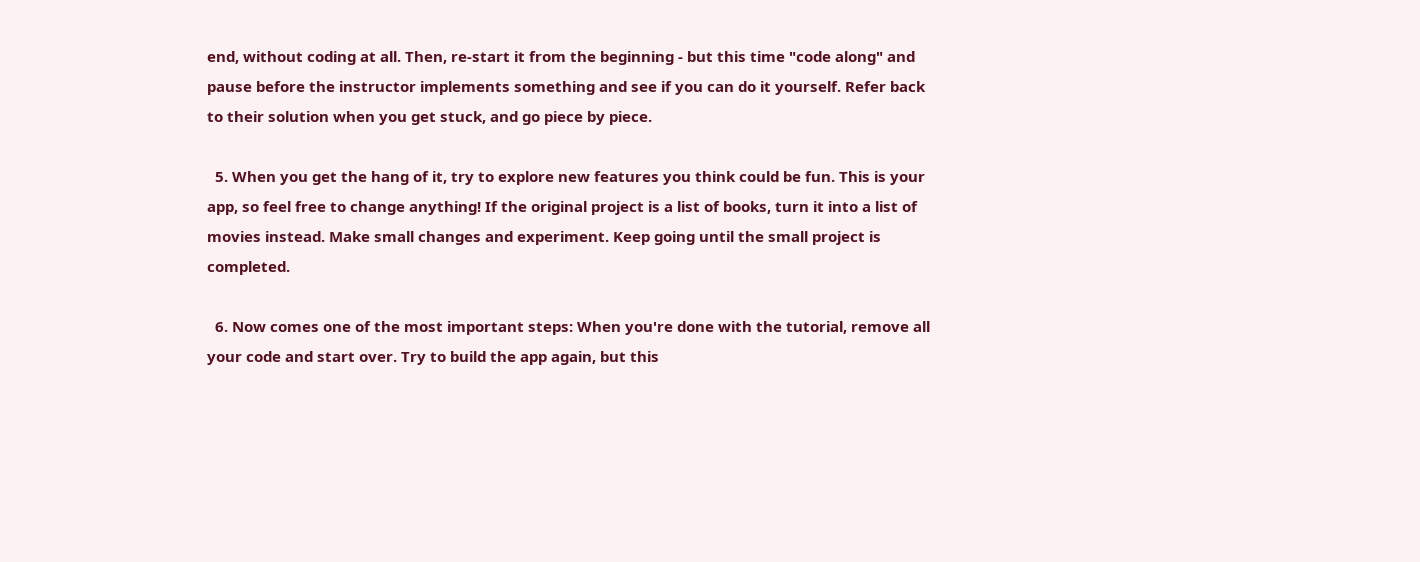end, without coding at all. Then, re-start it from the beginning - but this time "code along" and pause before the instructor implements something and see if you can do it yourself. Refer back to their solution when you get stuck, and go piece by piece.

  5. When you get the hang of it, try to explore new features you think could be fun. This is your app, so feel free to change anything! If the original project is a list of books, turn it into a list of movies instead. Make small changes and experiment. Keep going until the small project is completed.

  6. Now comes one of the most important steps: When you're done with the tutorial, remove all your code and start over. Try to build the app again, but this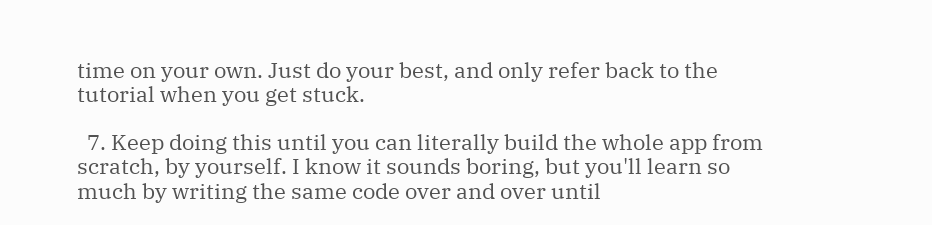time on your own. Just do your best, and only refer back to the tutorial when you get stuck.

  7. Keep doing this until you can literally build the whole app from scratch, by yourself. I know it sounds boring, but you'll learn so much by writing the same code over and over until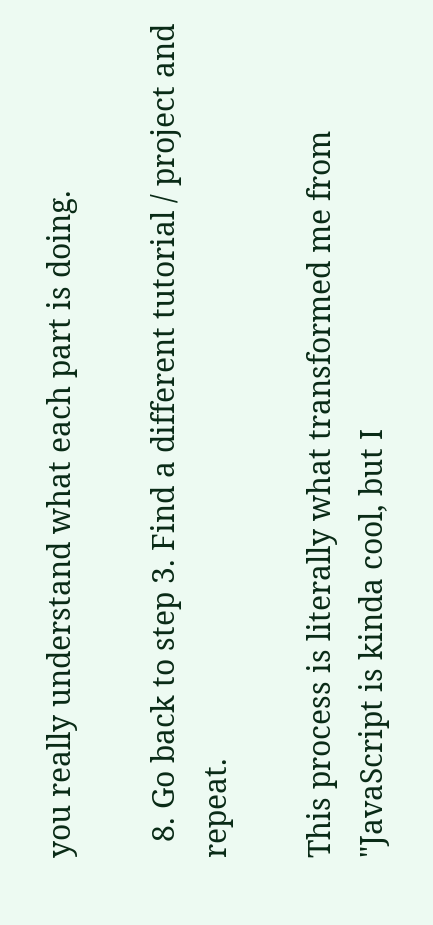you really understand what each part is doing.

  8. Go back to step 3. Find a different tutorial / project and repeat.

This process is literally what transformed me from "JavaScript is kinda cool, but I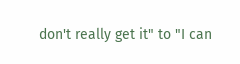don't really get it" to "I can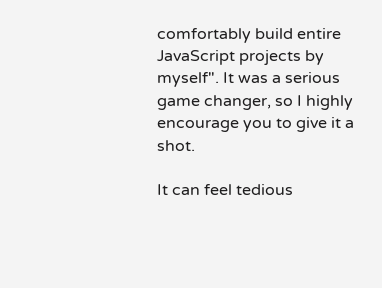comfortably build entire JavaScript projects by myself". It was a serious game changer, so I highly encourage you to give it a shot.

It can feel tedious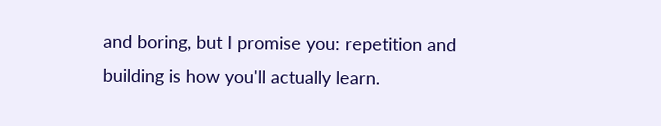and boring, but I promise you: repetition and building is how you'll actually learn.